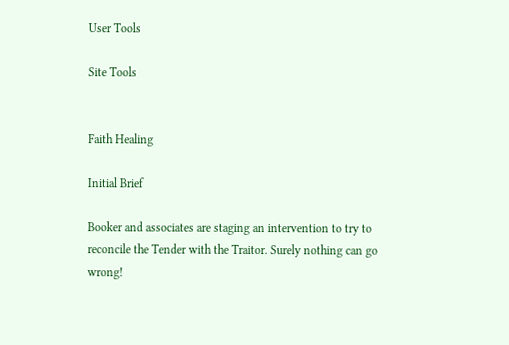User Tools

Site Tools


Faith Healing

Initial Brief

Booker and associates are staging an intervention to try to reconcile the Tender with the Traitor. Surely nothing can go wrong!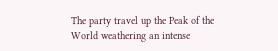The party travel up the Peak of the World weathering an intense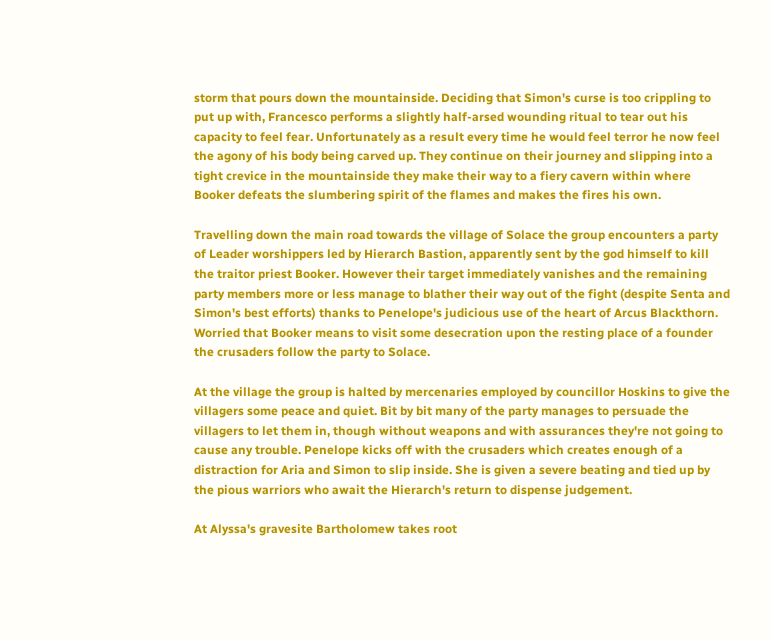storm that pours down the mountainside. Deciding that Simon's curse is too crippling to put up with, Francesco performs a slightly half-arsed wounding ritual to tear out his capacity to feel fear. Unfortunately as a result every time he would feel terror he now feel the agony of his body being carved up. They continue on their journey and slipping into a tight crevice in the mountainside they make their way to a fiery cavern within where Booker defeats the slumbering spirit of the flames and makes the fires his own.

Travelling down the main road towards the village of Solace the group encounters a party of Leader worshippers led by Hierarch Bastion, apparently sent by the god himself to kill the traitor priest Booker. However their target immediately vanishes and the remaining party members more or less manage to blather their way out of the fight (despite Senta and Simon's best efforts) thanks to Penelope's judicious use of the heart of Arcus Blackthorn. Worried that Booker means to visit some desecration upon the resting place of a founder the crusaders follow the party to Solace.

At the village the group is halted by mercenaries employed by councillor Hoskins to give the villagers some peace and quiet. Bit by bit many of the party manages to persuade the villagers to let them in, though without weapons and with assurances they're not going to cause any trouble. Penelope kicks off with the crusaders which creates enough of a distraction for Aria and Simon to slip inside. She is given a severe beating and tied up by the pious warriors who await the Hierarch's return to dispense judgement.

At Alyssa's gravesite Bartholomew takes root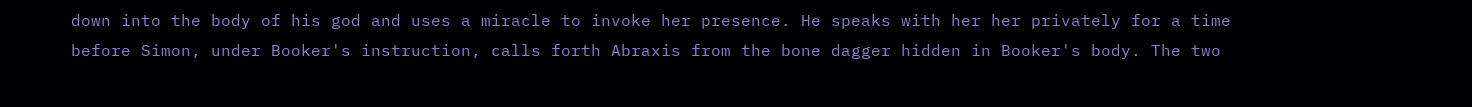down into the body of his god and uses a miracle to invoke her presence. He speaks with her her privately for a time before Simon, under Booker's instruction, calls forth Abraxis from the bone dagger hidden in Booker's body. The two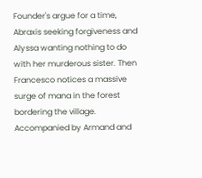Founder's argue for a time, Abraxis seeking forgiveness and Alyssa wanting nothing to do with her murderous sister. Then Francesco notices a massive surge of mana in the forest bordering the village. Accompanied by Armand and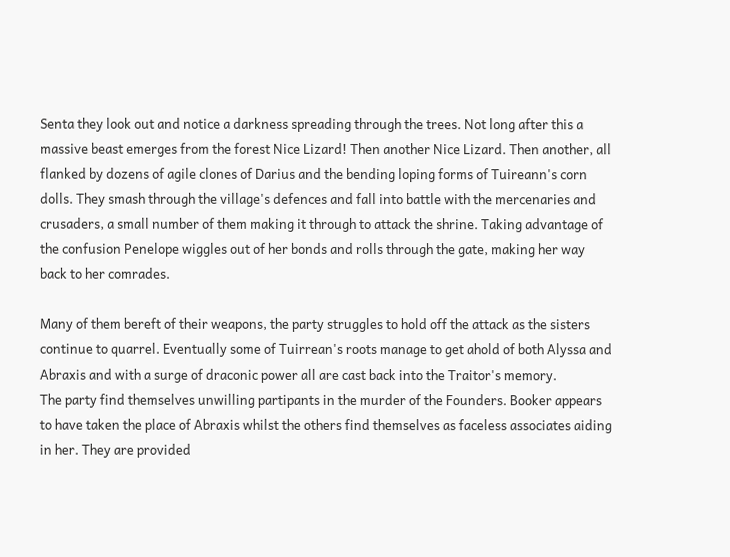Senta they look out and notice a darkness spreading through the trees. Not long after this a massive beast emerges from the forest Nice Lizard! Then another Nice Lizard. Then another, all flanked by dozens of agile clones of Darius and the bending loping forms of Tuireann's corn dolls. They smash through the village's defences and fall into battle with the mercenaries and crusaders, a small number of them making it through to attack the shrine. Taking advantage of the confusion Penelope wiggles out of her bonds and rolls through the gate, making her way back to her comrades.

Many of them bereft of their weapons, the party struggles to hold off the attack as the sisters continue to quarrel. Eventually some of Tuirrean's roots manage to get ahold of both Alyssa and Abraxis and with a surge of draconic power all are cast back into the Traitor's memory.
The party find themselves unwilling partipants in the murder of the Founders. Booker appears to have taken the place of Abraxis whilst the others find themselves as faceless associates aiding in her. They are provided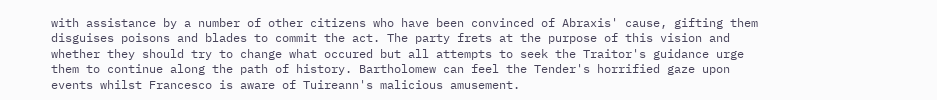with assistance by a number of other citizens who have been convinced of Abraxis' cause, gifting them disguises poisons and blades to commit the act. The party frets at the purpose of this vision and whether they should try to change what occured but all attempts to seek the Traitor's guidance urge them to continue along the path of history. Bartholomew can feel the Tender's horrified gaze upon events whilst Francesco is aware of Tuireann's malicious amusement.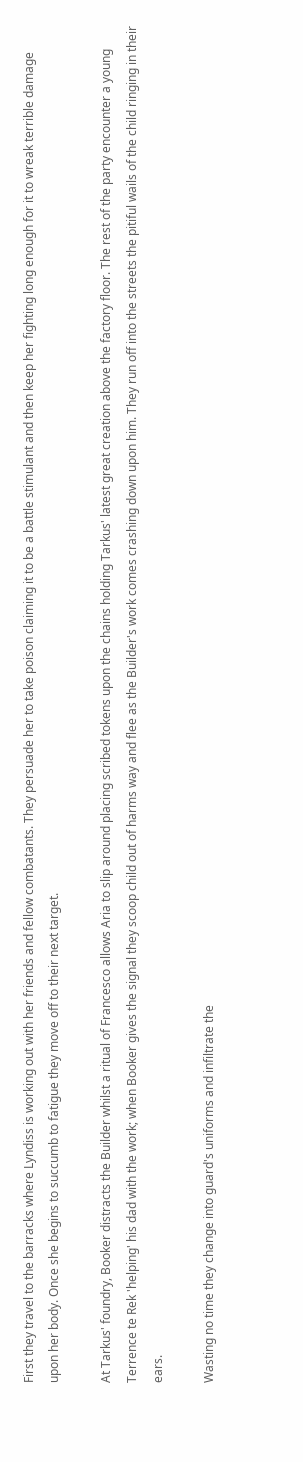First they travel to the barracks where Lyndiss is working out with her friends and fellow combatants. They persuade her to take poison claiming it to be a battle stimulant and then keep her fighting long enough for it to wreak terrible damage upon her body. Once she begins to succumb to fatigue they move off to their next target.

At Tarkus' foundry, Booker distracts the Builder whilst a ritual of Francesco allows Aria to slip around placing scribed tokens upon the chains holding Tarkus' latest great creation above the factory floor. The rest of the party encounter a young Terrence te Rek 'helping' his dad with the work; when Booker gives the signal they scoop child out of harms way and flee as the Builder's work comes crashing down upon him. They run off into the streets the pitiful wails of the child ringing in their ears.

Wasting no time they change into guard's uniforms and infiltrate the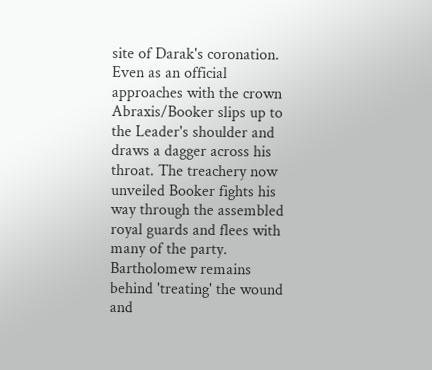site of Darak's coronation. Even as an official approaches with the crown Abraxis/Booker slips up to the Leader's shoulder and draws a dagger across his throat. The treachery now unveiled Booker fights his way through the assembled royal guards and flees with many of the party. Bartholomew remains behind 'treating' the wound and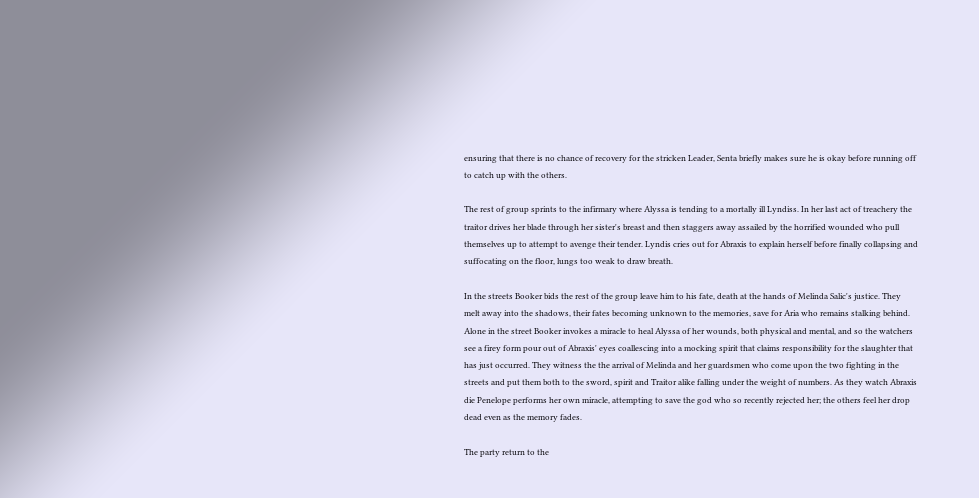ensuring that there is no chance of recovery for the stricken Leader, Senta briefly makes sure he is okay before running off to catch up with the others.

The rest of group sprints to the infirmary where Alyssa is tending to a mortally ill Lyndiss. In her last act of treachery the traitor drives her blade through her sister's breast and then staggers away assailed by the horrified wounded who pull themselves up to attempt to avenge their tender. Lyndis cries out for Abraxis to explain herself before finally collapsing and suffocating on the floor, lungs too weak to draw breath.

In the streets Booker bids the rest of the group leave him to his fate, death at the hands of Melinda Salic's justice. They melt away into the shadows, their fates becoming unknown to the memories, save for Aria who remains stalking behind. Alone in the street Booker invokes a miracle to heal Alyssa of her wounds, both physical and mental, and so the watchers see a firey form pour out of Abraxis' eyes coallescing into a mocking spirit that claims responsibility for the slaughter that has just occurred. They witness the the arrival of Melinda and her guardsmen who come upon the two fighting in the streets and put them both to the sword, spirit and Traitor alike falling under the weight of numbers. As they watch Abraxis die Penelope performs her own miracle, attempting to save the god who so recently rejected her; the others feel her drop dead even as the memory fades.

The party return to the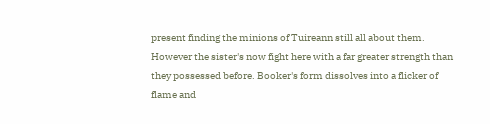present finding the minions of Tuireann still all about them. However the sister's now fight here with a far greater strength than they possessed before. Booker's form dissolves into a flicker of flame and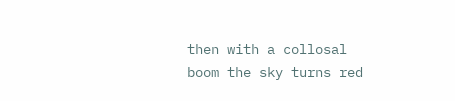then with a collosal boom the sky turns red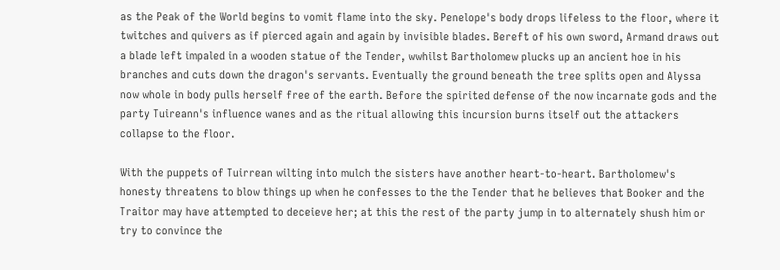as the Peak of the World begins to vomit flame into the sky. Penelope's body drops lifeless to the floor, where it twitches and quivers as if pierced again and again by invisible blades. Bereft of his own sword, Armand draws out a blade left impaled in a wooden statue of the Tender, wwhilst Bartholomew plucks up an ancient hoe in his branches and cuts down the dragon's servants. Eventually the ground beneath the tree splits open and Alyssa now whole in body pulls herself free of the earth. Before the spirited defense of the now incarnate gods and the party Tuireann's influence wanes and as the ritual allowing this incursion burns itself out the attackers collapse to the floor.

With the puppets of Tuirrean wilting into mulch the sisters have another heart-to-heart. Bartholomew's honesty threatens to blow things up when he confesses to the the Tender that he believes that Booker and the Traitor may have attempted to deceieve her; at this the rest of the party jump in to alternately shush him or try to convince the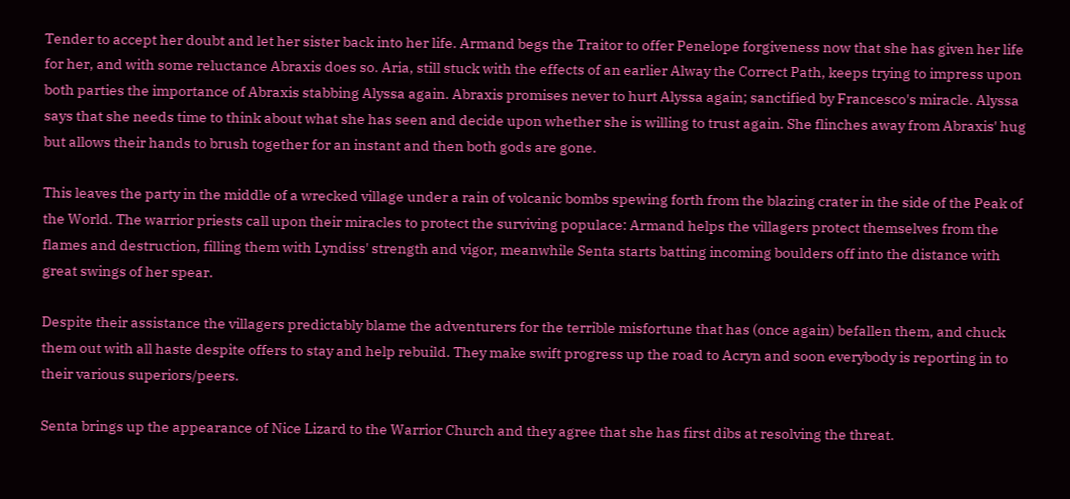Tender to accept her doubt and let her sister back into her life. Armand begs the Traitor to offer Penelope forgiveness now that she has given her life for her, and with some reluctance Abraxis does so. Aria, still stuck with the effects of an earlier Alway the Correct Path, keeps trying to impress upon both parties the importance of Abraxis stabbing Alyssa again. Abraxis promises never to hurt Alyssa again; sanctified by Francesco's miracle. Alyssa says that she needs time to think about what she has seen and decide upon whether she is willing to trust again. She flinches away from Abraxis' hug but allows their hands to brush together for an instant and then both gods are gone.

This leaves the party in the middle of a wrecked village under a rain of volcanic bombs spewing forth from the blazing crater in the side of the Peak of the World. The warrior priests call upon their miracles to protect the surviving populace: Armand helps the villagers protect themselves from the flames and destruction, filling them with Lyndiss' strength and vigor, meanwhile Senta starts batting incoming boulders off into the distance with great swings of her spear.

Despite their assistance the villagers predictably blame the adventurers for the terrible misfortune that has (once again) befallen them, and chuck them out with all haste despite offers to stay and help rebuild. They make swift progress up the road to Acryn and soon everybody is reporting in to their various superiors/peers.

Senta brings up the appearance of Nice Lizard to the Warrior Church and they agree that she has first dibs at resolving the threat.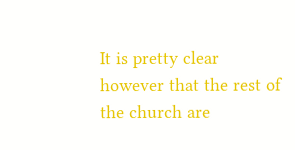It is pretty clear however that the rest of the church are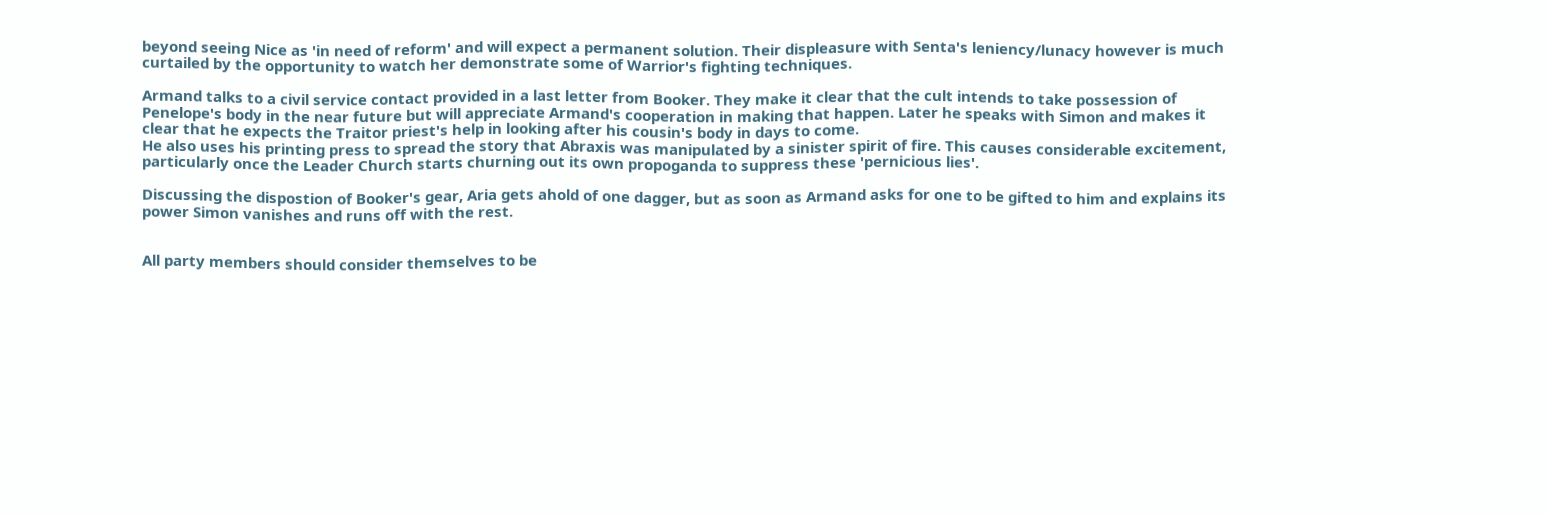beyond seeing Nice as 'in need of reform' and will expect a permanent solution. Their displeasure with Senta's leniency/lunacy however is much curtailed by the opportunity to watch her demonstrate some of Warrior's fighting techniques.

Armand talks to a civil service contact provided in a last letter from Booker. They make it clear that the cult intends to take possession of Penelope's body in the near future but will appreciate Armand's cooperation in making that happen. Later he speaks with Simon and makes it clear that he expects the Traitor priest's help in looking after his cousin's body in days to come.
He also uses his printing press to spread the story that Abraxis was manipulated by a sinister spirit of fire. This causes considerable excitement, particularly once the Leader Church starts churning out its own propoganda to suppress these 'pernicious lies'.

Discussing the dispostion of Booker's gear, Aria gets ahold of one dagger, but as soon as Armand asks for one to be gifted to him and explains its power Simon vanishes and runs off with the rest.


All party members should consider themselves to be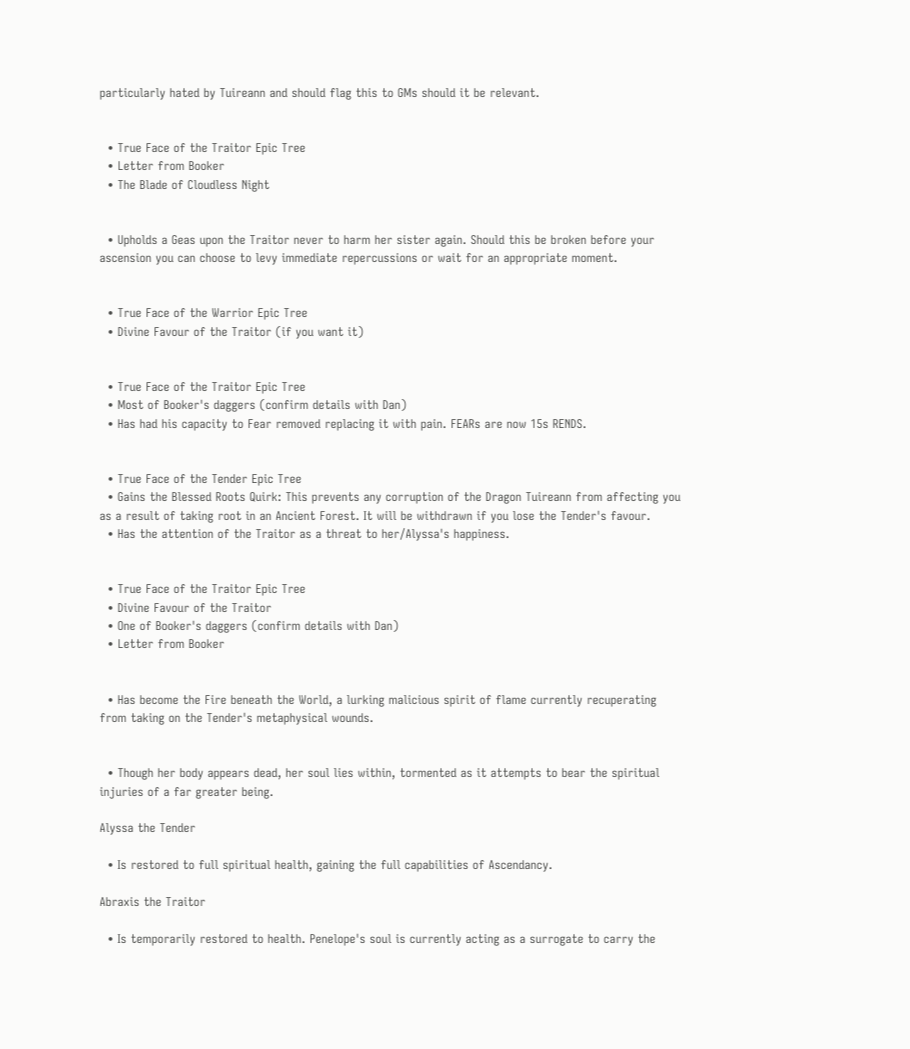particularly hated by Tuireann and should flag this to GMs should it be relevant.


  • True Face of the Traitor Epic Tree
  • Letter from Booker
  • The Blade of Cloudless Night


  • Upholds a Geas upon the Traitor never to harm her sister again. Should this be broken before your ascension you can choose to levy immediate repercussions or wait for an appropriate moment.


  • True Face of the Warrior Epic Tree
  • Divine Favour of the Traitor (if you want it)


  • True Face of the Traitor Epic Tree
  • Most of Booker's daggers (confirm details with Dan)
  • Has had his capacity to Fear removed replacing it with pain. FEARs are now 15s RENDS.


  • True Face of the Tender Epic Tree
  • Gains the Blessed Roots Quirk: This prevents any corruption of the Dragon Tuireann from affecting you as a result of taking root in an Ancient Forest. It will be withdrawn if you lose the Tender's favour.
  • Has the attention of the Traitor as a threat to her/Alyssa's happiness.


  • True Face of the Traitor Epic Tree
  • Divine Favour of the Traitor
  • One of Booker's daggers (confirm details with Dan)
  • Letter from Booker


  • Has become the Fire beneath the World, a lurking malicious spirit of flame currently recuperating from taking on the Tender's metaphysical wounds.


  • Though her body appears dead, her soul lies within, tormented as it attempts to bear the spiritual injuries of a far greater being.

Alyssa the Tender

  • Is restored to full spiritual health, gaining the full capabilities of Ascendancy.

Abraxis the Traitor

  • Is temporarily restored to health. Penelope's soul is currently acting as a surrogate to carry the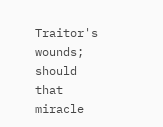Traitor's wounds; should that miracle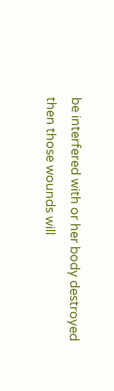be interfered with or her body destroyed then those wounds will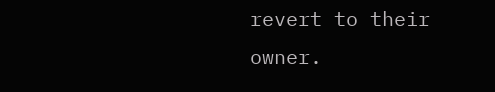revert to their owner.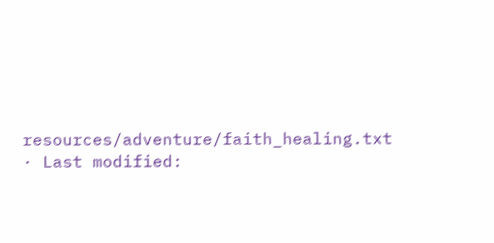resources/adventure/faith_healing.txt · Last modified: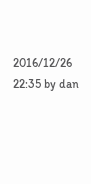2016/12/26 22:35 by dan